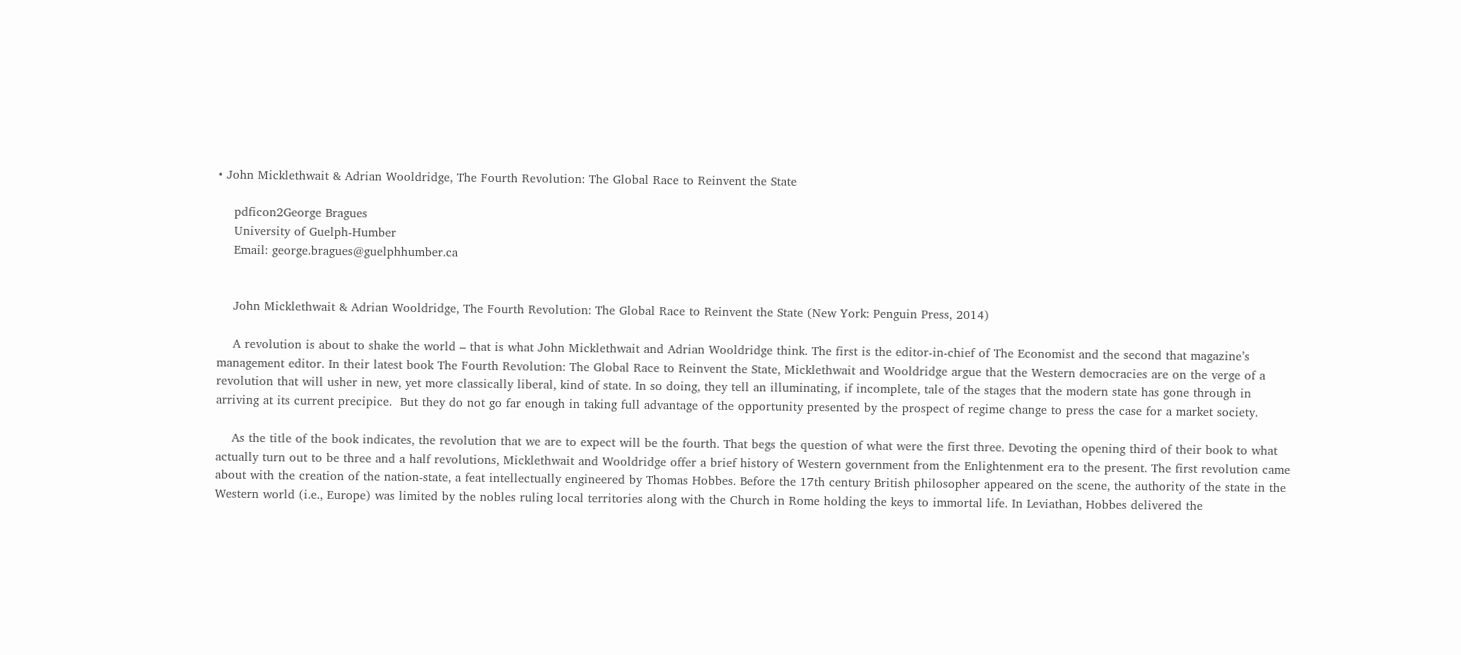• John Micklethwait & Adrian Wooldridge, The Fourth Revolution: The Global Race to Reinvent the State

    pdficon2George Bragues
    University of Guelph-Humber
    Email: george.bragues@guelphhumber.ca


    John Micklethwait & Adrian Wooldridge, The Fourth Revolution: The Global Race to Reinvent the State (New York: Penguin Press, 2014)

    A revolution is about to shake the world – that is what John Micklethwait and Adrian Wooldridge think. The first is the editor-in-chief of The Economist and the second that magazine’s management editor. In their latest book The Fourth Revolution: The Global Race to Reinvent the State, Micklethwait and Wooldridge argue that the Western democracies are on the verge of a revolution that will usher in new, yet more classically liberal, kind of state. In so doing, they tell an illuminating, if incomplete, tale of the stages that the modern state has gone through in arriving at its current precipice.  But they do not go far enough in taking full advantage of the opportunity presented by the prospect of regime change to press the case for a market society.

    As the title of the book indicates, the revolution that we are to expect will be the fourth. That begs the question of what were the first three. Devoting the opening third of their book to what actually turn out to be three and a half revolutions, Micklethwait and Wooldridge offer a brief history of Western government from the Enlightenment era to the present. The first revolution came about with the creation of the nation-state, a feat intellectually engineered by Thomas Hobbes. Before the 17th century British philosopher appeared on the scene, the authority of the state in the Western world (i.e., Europe) was limited by the nobles ruling local territories along with the Church in Rome holding the keys to immortal life. In Leviathan, Hobbes delivered the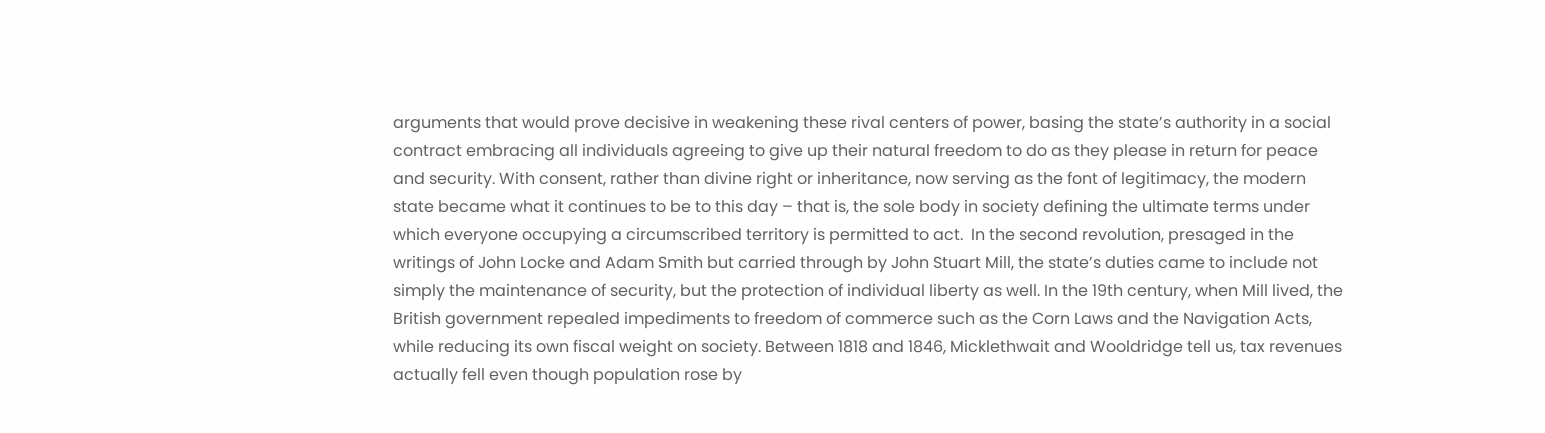arguments that would prove decisive in weakening these rival centers of power, basing the state’s authority in a social contract embracing all individuals agreeing to give up their natural freedom to do as they please in return for peace and security. With consent, rather than divine right or inheritance, now serving as the font of legitimacy, the modern state became what it continues to be to this day – that is, the sole body in society defining the ultimate terms under which everyone occupying a circumscribed territory is permitted to act.  In the second revolution, presaged in the writings of John Locke and Adam Smith but carried through by John Stuart Mill, the state’s duties came to include not simply the maintenance of security, but the protection of individual liberty as well. In the 19th century, when Mill lived, the British government repealed impediments to freedom of commerce such as the Corn Laws and the Navigation Acts, while reducing its own fiscal weight on society. Between 1818 and 1846, Micklethwait and Wooldridge tell us, tax revenues actually fell even though population rose by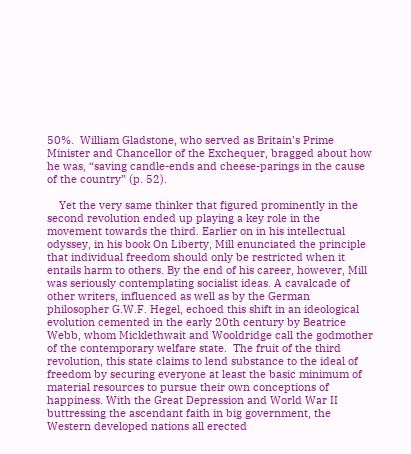50%.  William Gladstone, who served as Britain’s Prime Minister and Chancellor of the Exchequer, bragged about how he was, “saving candle-ends and cheese-parings in the cause of the country” (p. 52).

    Yet the very same thinker that figured prominently in the second revolution ended up playing a key role in the movement towards the third. Earlier on in his intellectual odyssey, in his book On Liberty, Mill enunciated the principle that individual freedom should only be restricted when it entails harm to others. By the end of his career, however, Mill was seriously contemplating socialist ideas. A cavalcade of other writers, influenced as well as by the German philosopher G.W.F. Hegel, echoed this shift in an ideological evolution cemented in the early 20th century by Beatrice Webb, whom Micklethwait and Wooldridge call the godmother of the contemporary welfare state.  The fruit of the third revolution, this state claims to lend substance to the ideal of freedom by securing everyone at least the basic minimum of material resources to pursue their own conceptions of happiness. With the Great Depression and World War II buttressing the ascendant faith in big government, the Western developed nations all erected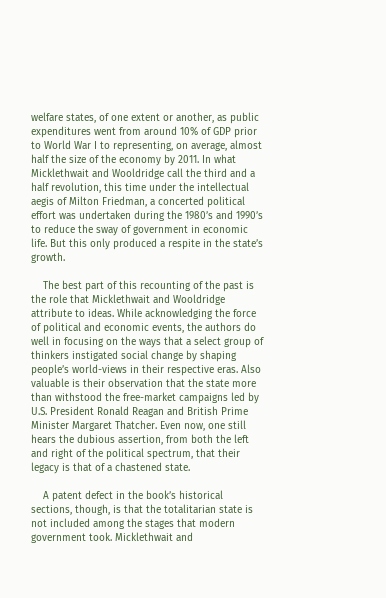welfare states, of one extent or another, as public expenditures went from around 10% of GDP prior to World War I to representing, on average, almost half the size of the economy by 2011. In what Micklethwait and Wooldridge call the third and a half revolution, this time under the intellectual aegis of Milton Friedman, a concerted political effort was undertaken during the 1980’s and 1990’s to reduce the sway of government in economic life. But this only produced a respite in the state’s growth.

    The best part of this recounting of the past is the role that Micklethwait and Wooldridge attribute to ideas. While acknowledging the force of political and economic events, the authors do well in focusing on the ways that a select group of thinkers instigated social change by shaping people’s world-views in their respective eras. Also valuable is their observation that the state more than withstood the free-market campaigns led by U.S. President Ronald Reagan and British Prime Minister Margaret Thatcher. Even now, one still hears the dubious assertion, from both the left and right of the political spectrum, that their legacy is that of a chastened state.

    A patent defect in the book’s historical sections, though, is that the totalitarian state is not included among the stages that modern government took. Micklethwait and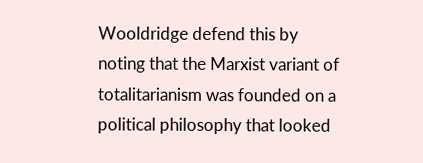Wooldridge defend this by noting that the Marxist variant of totalitarianism was founded on a political philosophy that looked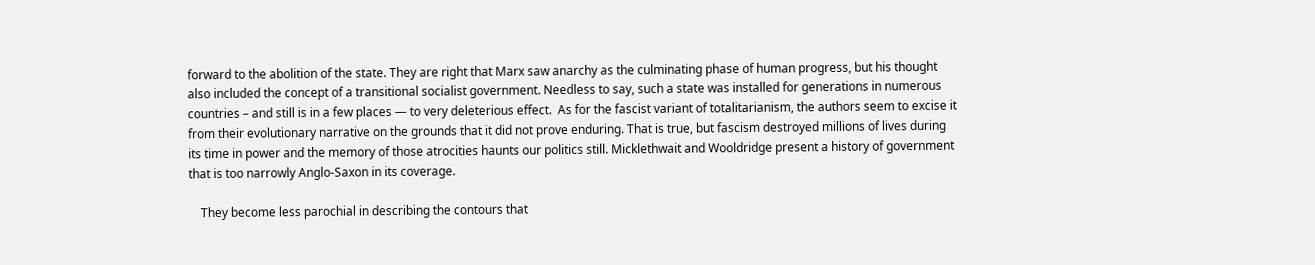forward to the abolition of the state. They are right that Marx saw anarchy as the culminating phase of human progress, but his thought also included the concept of a transitional socialist government. Needless to say, such a state was installed for generations in numerous countries – and still is in a few places — to very deleterious effect.  As for the fascist variant of totalitarianism, the authors seem to excise it from their evolutionary narrative on the grounds that it did not prove enduring. That is true, but fascism destroyed millions of lives during its time in power and the memory of those atrocities haunts our politics still. Micklethwait and Wooldridge present a history of government that is too narrowly Anglo-Saxon in its coverage.

    They become less parochial in describing the contours that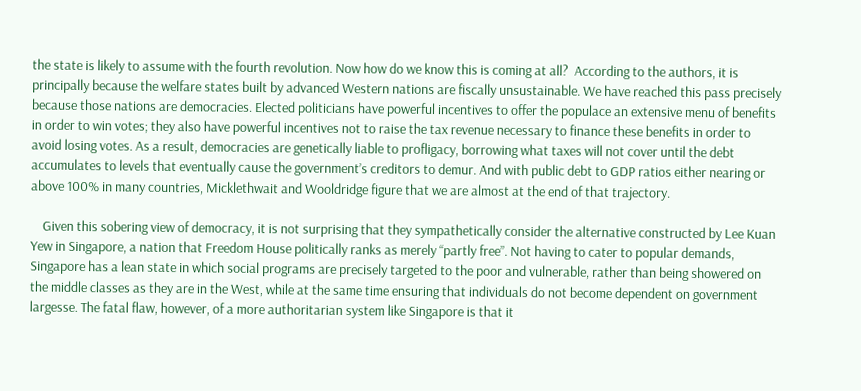the state is likely to assume with the fourth revolution. Now how do we know this is coming at all?  According to the authors, it is principally because the welfare states built by advanced Western nations are fiscally unsustainable. We have reached this pass precisely because those nations are democracies. Elected politicians have powerful incentives to offer the populace an extensive menu of benefits in order to win votes; they also have powerful incentives not to raise the tax revenue necessary to finance these benefits in order to avoid losing votes. As a result, democracies are genetically liable to profligacy, borrowing what taxes will not cover until the debt accumulates to levels that eventually cause the government’s creditors to demur. And with public debt to GDP ratios either nearing or above 100% in many countries, Micklethwait and Wooldridge figure that we are almost at the end of that trajectory.

    Given this sobering view of democracy, it is not surprising that they sympathetically consider the alternative constructed by Lee Kuan Yew in Singapore, a nation that Freedom House politically ranks as merely “partly free”. Not having to cater to popular demands, Singapore has a lean state in which social programs are precisely targeted to the poor and vulnerable, rather than being showered on the middle classes as they are in the West, while at the same time ensuring that individuals do not become dependent on government largesse. The fatal flaw, however, of a more authoritarian system like Singapore is that it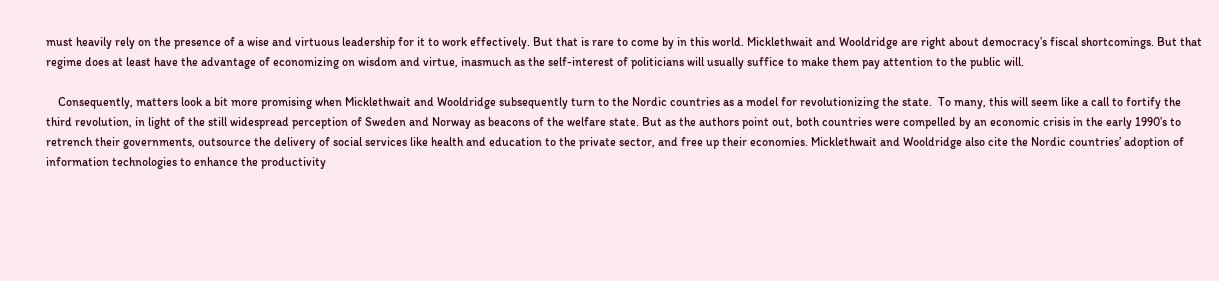must heavily rely on the presence of a wise and virtuous leadership for it to work effectively. But that is rare to come by in this world. Micklethwait and Wooldridge are right about democracy’s fiscal shortcomings. But that regime does at least have the advantage of economizing on wisdom and virtue, inasmuch as the self-interest of politicians will usually suffice to make them pay attention to the public will.

    Consequently, matters look a bit more promising when Micklethwait and Wooldridge subsequently turn to the Nordic countries as a model for revolutionizing the state.  To many, this will seem like a call to fortify the third revolution, in light of the still widespread perception of Sweden and Norway as beacons of the welfare state. But as the authors point out, both countries were compelled by an economic crisis in the early 1990’s to retrench their governments, outsource the delivery of social services like health and education to the private sector, and free up their economies. Micklethwait and Wooldridge also cite the Nordic countries’ adoption of information technologies to enhance the productivity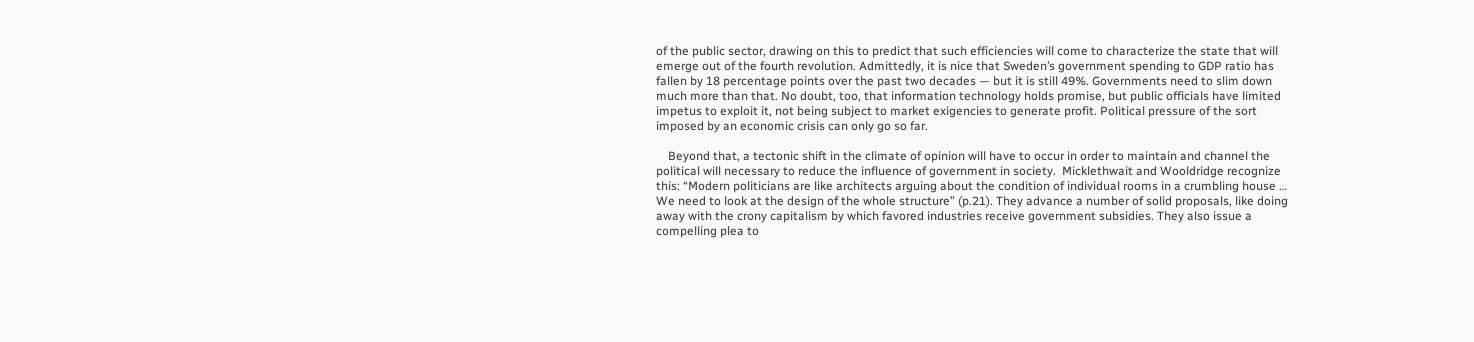of the public sector, drawing on this to predict that such efficiencies will come to characterize the state that will emerge out of the fourth revolution. Admittedly, it is nice that Sweden’s government spending to GDP ratio has fallen by 18 percentage points over the past two decades — but it is still 49%. Governments need to slim down much more than that. No doubt, too, that information technology holds promise, but public officials have limited impetus to exploit it, not being subject to market exigencies to generate profit. Political pressure of the sort imposed by an economic crisis can only go so far.

    Beyond that, a tectonic shift in the climate of opinion will have to occur in order to maintain and channel the political will necessary to reduce the influence of government in society.  Micklethwait and Wooldridge recognize this: “Modern politicians are like architects arguing about the condition of individual rooms in a crumbling house … We need to look at the design of the whole structure” (p.21). They advance a number of solid proposals, like doing away with the crony capitalism by which favored industries receive government subsidies. They also issue a compelling plea to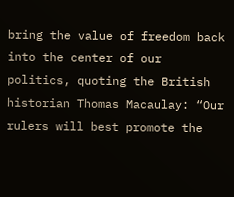bring the value of freedom back into the center of our politics, quoting the British historian Thomas Macaulay: “Our rulers will best promote the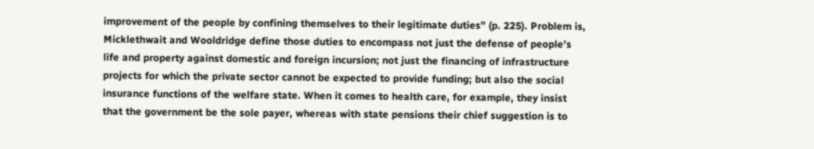improvement of the people by confining themselves to their legitimate duties” (p. 225). Problem is, Micklethwait and Wooldridge define those duties to encompass not just the defense of people’s life and property against domestic and foreign incursion; not just the financing of infrastructure projects for which the private sector cannot be expected to provide funding; but also the social insurance functions of the welfare state. When it comes to health care, for example, they insist that the government be the sole payer, whereas with state pensions their chief suggestion is to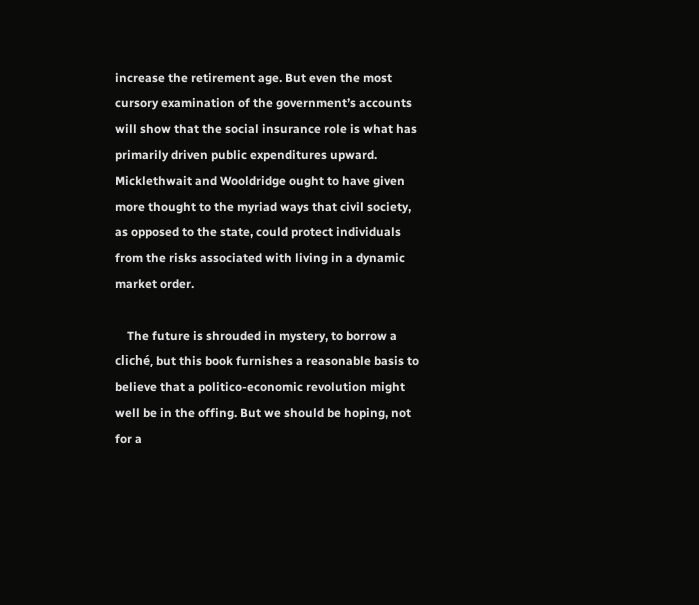increase the retirement age. But even the most cursory examination of the government’s accounts will show that the social insurance role is what has primarily driven public expenditures upward. Micklethwait and Wooldridge ought to have given more thought to the myriad ways that civil society, as opposed to the state, could protect individuals from the risks associated with living in a dynamic market order.

    The future is shrouded in mystery, to borrow a cliché, but this book furnishes a reasonable basis to believe that a politico-economic revolution might well be in the offing. But we should be hoping, not for a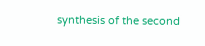synthesis of the second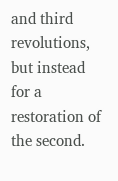and third revolutions, but instead for a restoration of the second.